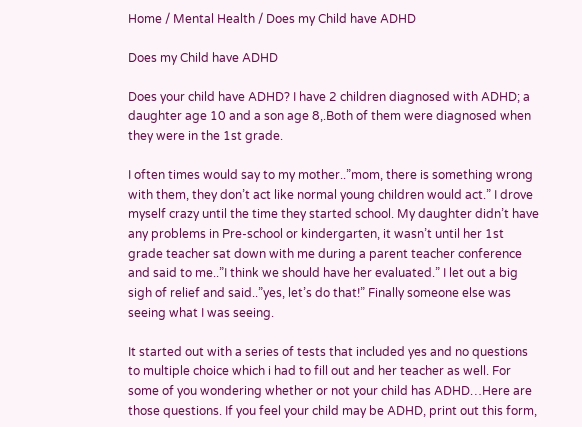Home / Mental Health / Does my Child have ADHD

Does my Child have ADHD

Does your child have ADHD? I have 2 children diagnosed with ADHD; a daughter age 10 and a son age 8,.Both of them were diagnosed when they were in the 1st grade.

I often times would say to my mother..”mom, there is something wrong with them, they don’t act like normal young children would act.” I drove myself crazy until the time they started school. My daughter didn’t have any problems in Pre-school or kindergarten, it wasn’t until her 1st grade teacher sat down with me during a parent teacher conference and said to me..”I think we should have her evaluated.” I let out a big sigh of relief and said..”yes, let’s do that!” Finally someone else was seeing what I was seeing.

It started out with a series of tests that included yes and no questions to multiple choice which i had to fill out and her teacher as well. For some of you wondering whether or not your child has ADHD…Here are those questions. If you feel your child may be ADHD, print out this form,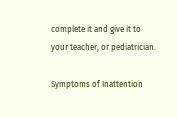complete it and give it to your teacher, or pediatrician.

Symptoms of Inattention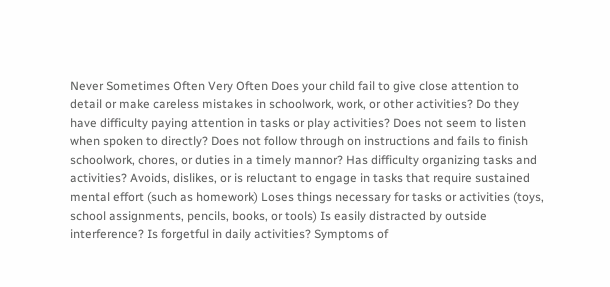Never Sometimes Often Very Often Does your child fail to give close attention to detail or make careless mistakes in schoolwork, work, or other activities? Do they have difficulty paying attention in tasks or play activities? Does not seem to listen when spoken to directly? Does not follow through on instructions and fails to finish schoolwork, chores, or duties in a timely mannor? Has difficulty organizing tasks and activities? Avoids, dislikes, or is reluctant to engage in tasks that require sustained mental effort (such as homework) Loses things necessary for tasks or activities (toys, school assignments, pencils, books, or tools) Is easily distracted by outside interference? Is forgetful in daily activities? Symptoms of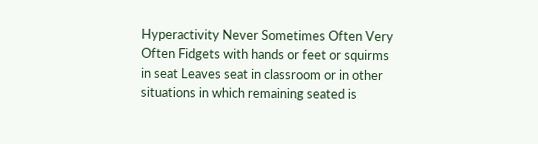Hyperactivity Never Sometimes Often Very Often Fidgets with hands or feet or squirms in seat Leaves seat in classroom or in other situations in which remaining seated is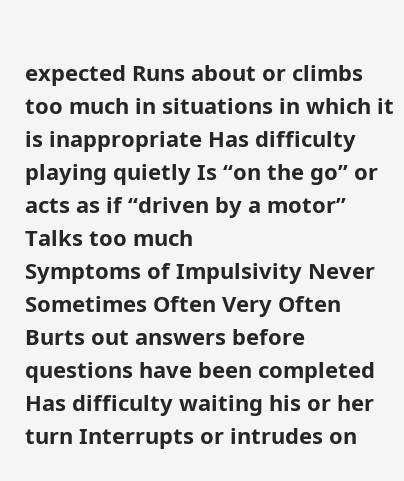expected Runs about or climbs too much in situations in which it is inappropriate Has difficulty playing quietly Is “on the go” or acts as if “driven by a motor” Talks too much
Symptoms of Impulsivity Never Sometimes Often Very Often Burts out answers before questions have been completed Has difficulty waiting his or her turn Interrupts or intrudes on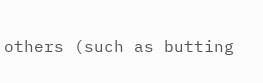others (such as butting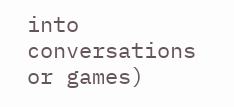into conversations or games)